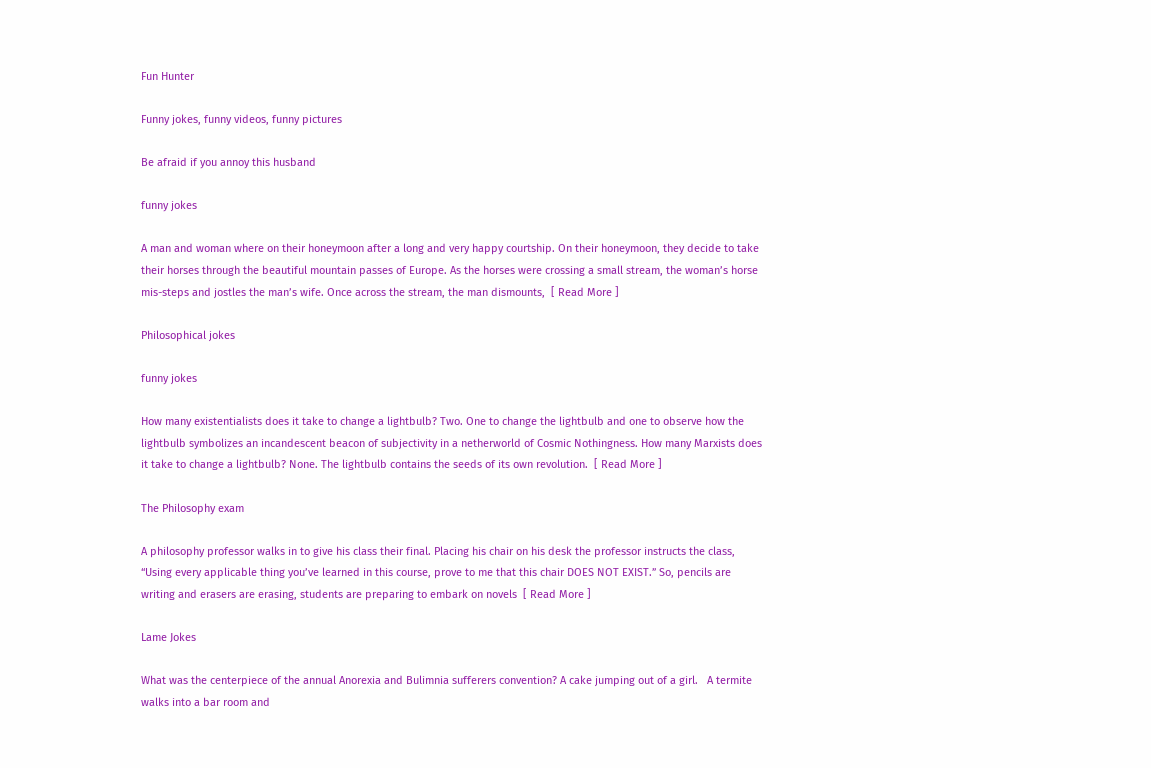Fun Hunter

Funny jokes, funny videos, funny pictures

Be afraid if you annoy this husband

funny jokes

A man and woman where on their honeymoon after a long and very happy courtship. On their honeymoon, they decide to take their horses through the beautiful mountain passes of Europe. As the horses were crossing a small stream, the woman’s horse mis-steps and jostles the man’s wife. Once across the stream, the man dismounts,  [ Read More ]

Philosophical jokes

funny jokes

How many existentialists does it take to change a lightbulb? Two. One to change the lightbulb and one to observe how the lightbulb symbolizes an incandescent beacon of subjectivity in a netherworld of Cosmic Nothingness. How many Marxists does it take to change a lightbulb? None. The lightbulb contains the seeds of its own revolution.  [ Read More ]

The Philosophy exam

A philosophy professor walks in to give his class their final. Placing his chair on his desk the professor instructs the class, “Using every applicable thing you’ve learned in this course, prove to me that this chair DOES NOT EXIST.” So, pencils are writing and erasers are erasing, students are preparing to embark on novels  [ Read More ]

Lame Jokes

What was the centerpiece of the annual Anorexia and Bulimnia sufferers convention? A cake jumping out of a girl.   A termite walks into a bar room and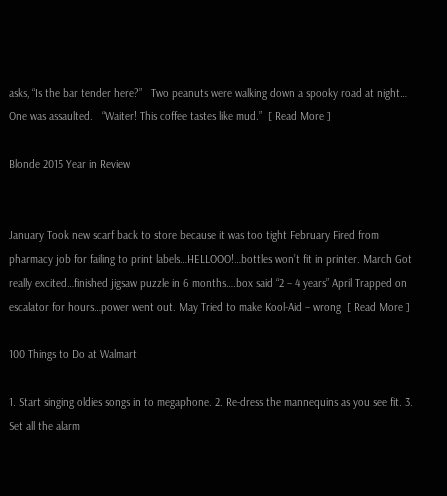asks, “Is the bar tender here?”   Two peanuts were walking down a spooky road at night… One was assaulted.   “Waiter! This coffee tastes like mud.”  [ Read More ]

Blonde 2015 Year in Review


January Took new scarf back to store because it was too tight February Fired from pharmacy job for failing to print labels…HELLOOO!…bottles won’t fit in printer. March Got really excited…finished jigsaw puzzle in 6 months….box said “2 – 4 years” April Trapped on escalator for hours…power went out. May Tried to make Kool-Aid – wrong  [ Read More ]

100 Things to Do at Walmart

1. Start singing oldies songs in to megaphone. 2. Re-dress the mannequins as you see fit. 3. Set all the alarm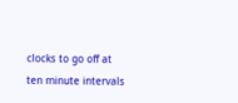clocks to go off at ten minute intervals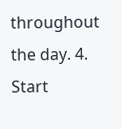throughout the day. 4. Start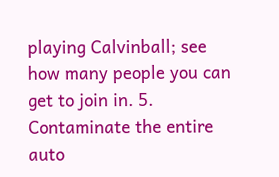playing Calvinball; see how many people you can get to join in. 5. Contaminate the entire auto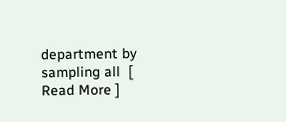department by sampling all  [ Read More ]